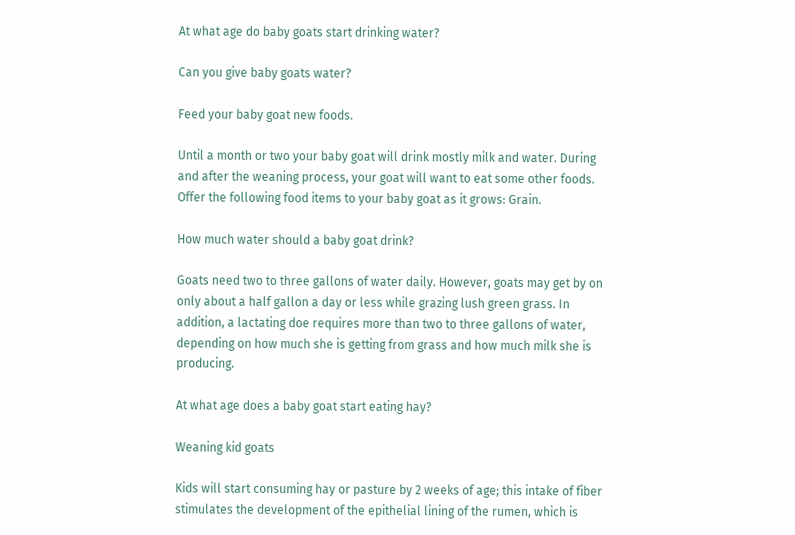At what age do baby goats start drinking water?

Can you give baby goats water?

Feed your baby goat new foods.

Until a month or two your baby goat will drink mostly milk and water. During and after the weaning process, your goat will want to eat some other foods. Offer the following food items to your baby goat as it grows: Grain.

How much water should a baby goat drink?

Goats need two to three gallons of water daily. However, goats may get by on only about a half gallon a day or less while grazing lush green grass. In addition, a lactating doe requires more than two to three gallons of water, depending on how much she is getting from grass and how much milk she is producing.

At what age does a baby goat start eating hay?

Weaning kid goats

Kids will start consuming hay or pasture by 2 weeks of age; this intake of fiber stimulates the development of the epithelial lining of the rumen, which is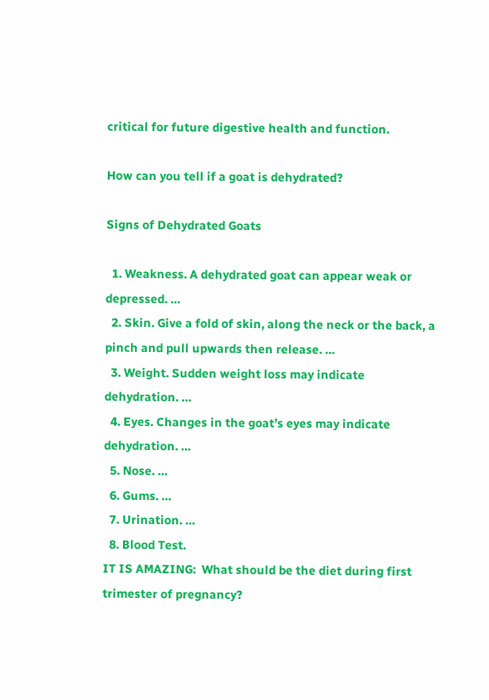critical for future digestive health and function.

How can you tell if a goat is dehydrated?

Signs of Dehydrated Goats

  1. Weakness. A dehydrated goat can appear weak or depressed. …
  2. Skin. Give a fold of skin, along the neck or the back, a pinch and pull upwards then release. …
  3. Weight. Sudden weight loss may indicate dehydration. …
  4. Eyes. Changes in the goat’s eyes may indicate dehydration. …
  5. Nose. …
  6. Gums. …
  7. Urination. …
  8. Blood Test.
IT IS AMAZING:  What should be the diet during first trimester of pregnancy?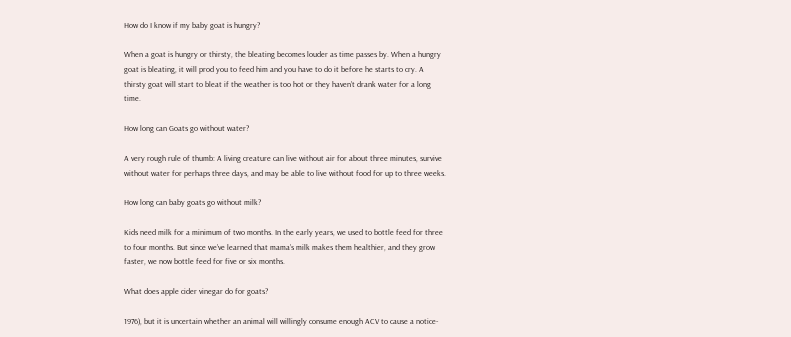How do I know if my baby goat is hungry?

When a goat is hungry or thirsty, the bleating becomes louder as time passes by. When a hungry goat is bleating, it will prod you to feed him and you have to do it before he starts to cry. A thirsty goat will start to bleat if the weather is too hot or they haven’t drank water for a long time.

How long can Goats go without water?

A very rough rule of thumb: A living creature can live without air for about three minutes, survive without water for perhaps three days, and may be able to live without food for up to three weeks.

How long can baby goats go without milk?

Kids need milk for a minimum of two months. In the early years, we used to bottle feed for three to four months. But since we’ve learned that mama’s milk makes them healthier, and they grow faster, we now bottle feed for five or six months.

What does apple cider vinegar do for goats?

1976), but it is uncertain whether an animal will willingly consume enough ACV to cause a notice-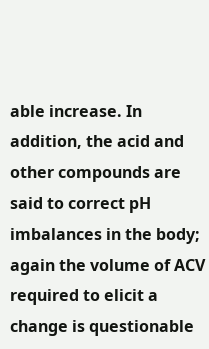able increase. In addition, the acid and other compounds are said to correct pH imbalances in the body; again the volume of ACV required to elicit a change is questionable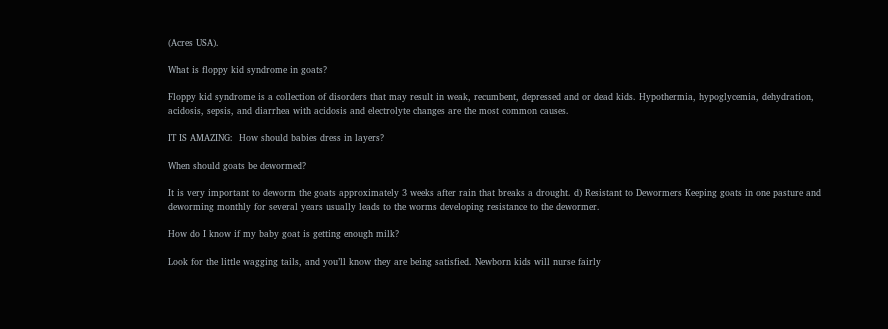(Acres USA).

What is floppy kid syndrome in goats?

Floppy kid syndrome is a collection of disorders that may result in weak, recumbent, depressed and or dead kids. Hypothermia, hypoglycemia, dehydration, acidosis, sepsis, and diarrhea with acidosis and electrolyte changes are the most common causes.

IT IS AMAZING:  How should babies dress in layers?

When should goats be dewormed?

It is very important to deworm the goats approximately 3 weeks after rain that breaks a drought. d) Resistant to Dewormers Keeping goats in one pasture and deworming monthly for several years usually leads to the worms developing resistance to the dewormer.

How do I know if my baby goat is getting enough milk?

Look for the little wagging tails, and you’ll know they are being satisfied. Newborn kids will nurse fairly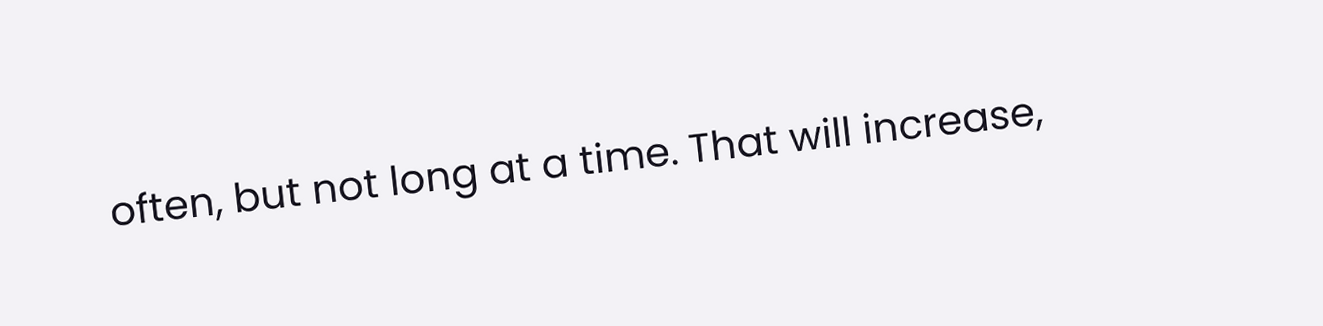often, but not long at a time. That will increase,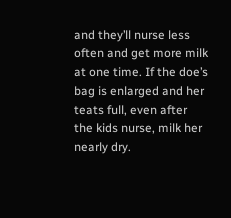and they’ll nurse less often and get more milk at one time. If the doe’s bag is enlarged and her teats full, even after the kids nurse, milk her nearly dry.